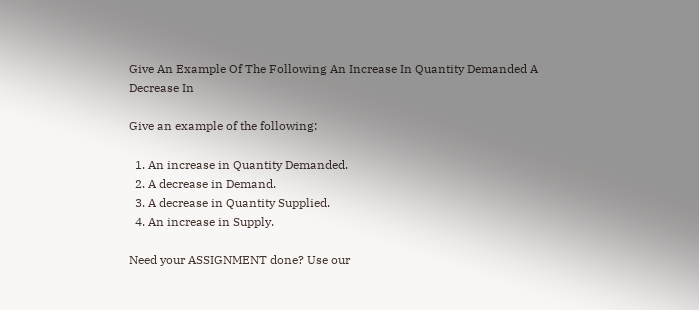Give An Example Of The Following An Increase In Quantity Demanded A Decrease In

Give an example of the following:

  1. An increase in Quantity Demanded.
  2. A decrease in Demand.
  3. A decrease in Quantity Supplied.
  4. An increase in Supply.

Need your ASSIGNMENT done? Use our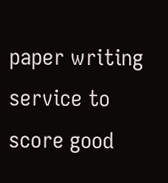paper writing service to score good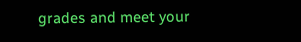grades and meet your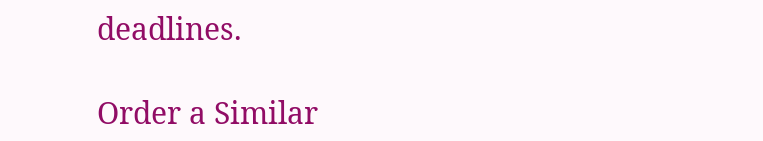deadlines.

Order a Similar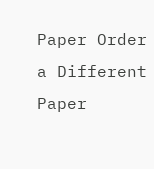Paper Order a Different Paper